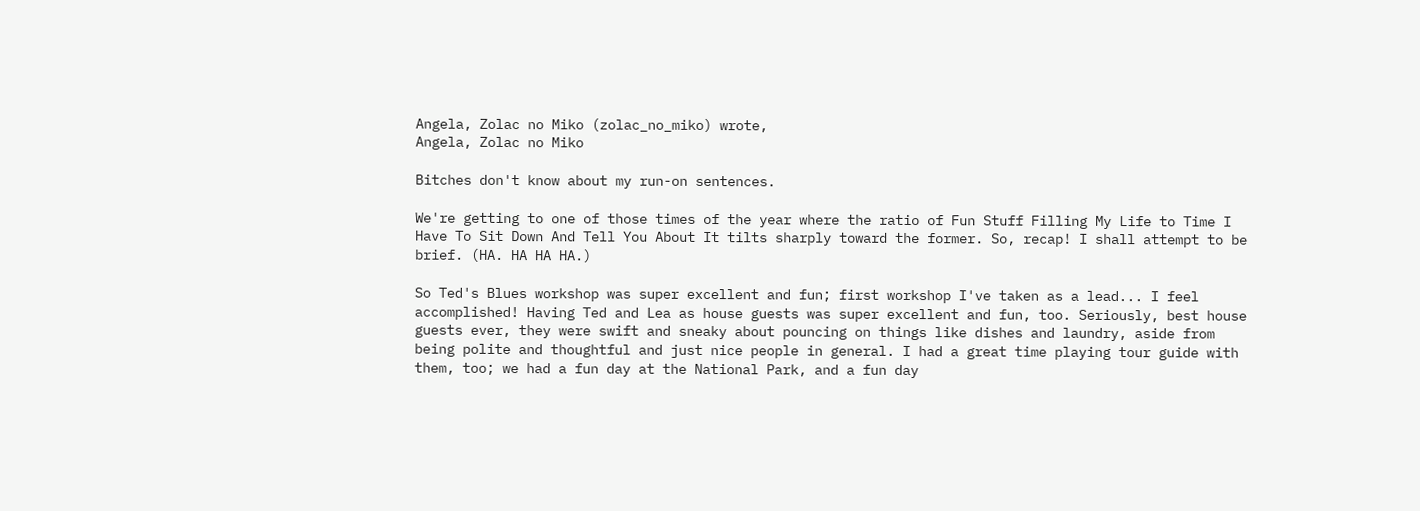Angela, Zolac no Miko (zolac_no_miko) wrote,
Angela, Zolac no Miko

Bitches don't know about my run-on sentences.

We're getting to one of those times of the year where the ratio of Fun Stuff Filling My Life to Time I Have To Sit Down And Tell You About It tilts sharply toward the former. So, recap! I shall attempt to be brief. (HA. HA HA HA.)

So Ted's Blues workshop was super excellent and fun; first workshop I've taken as a lead... I feel accomplished! Having Ted and Lea as house guests was super excellent and fun, too. Seriously, best house guests ever, they were swift and sneaky about pouncing on things like dishes and laundry, aside from being polite and thoughtful and just nice people in general. I had a great time playing tour guide with them, too; we had a fun day at the National Park, and a fun day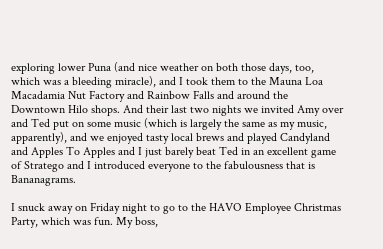exploring lower Puna (and nice weather on both those days, too, which was a bleeding miracle), and I took them to the Mauna Loa Macadamia Nut Factory and Rainbow Falls and around the Downtown Hilo shops. And their last two nights we invited Amy over and Ted put on some music (which is largely the same as my music, apparently), and we enjoyed tasty local brews and played Candyland and Apples To Apples and I just barely beat Ted in an excellent game of Stratego and I introduced everyone to the fabulousness that is Bananagrams.

I snuck away on Friday night to go to the HAVO Employee Christmas Party, which was fun. My boss,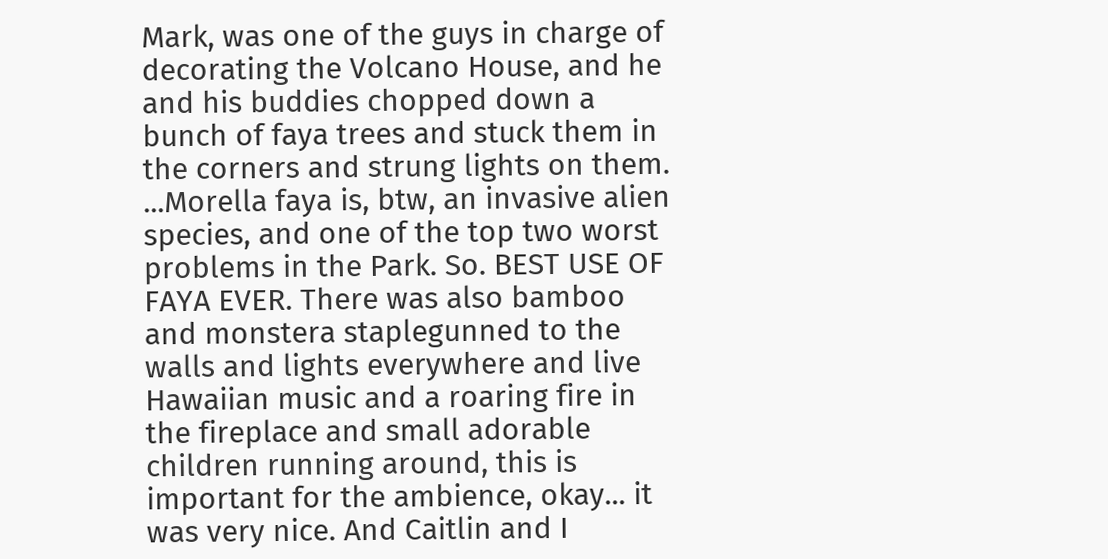Mark, was one of the guys in charge of decorating the Volcano House, and he and his buddies chopped down a bunch of faya trees and stuck them in the corners and strung lights on them. ...Morella faya is, btw, an invasive alien species, and one of the top two worst problems in the Park. So. BEST USE OF FAYA EVER. There was also bamboo and monstera staplegunned to the walls and lights everywhere and live Hawaiian music and a roaring fire in the fireplace and small adorable children running around, this is important for the ambience, okay... it was very nice. And Caitlin and I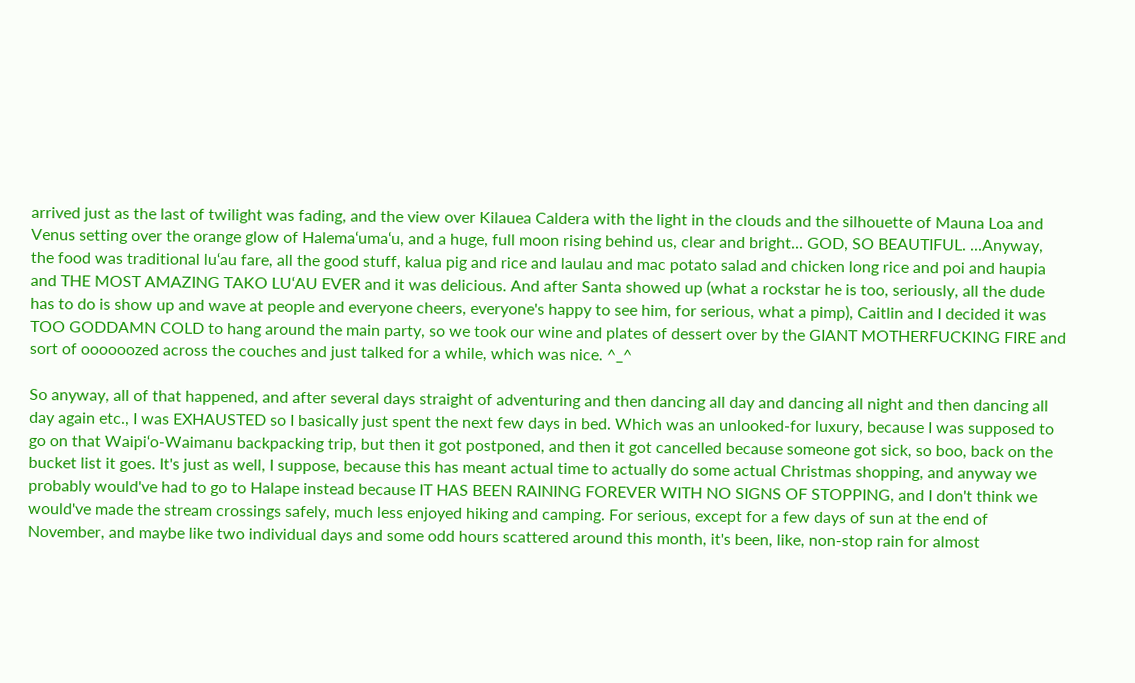arrived just as the last of twilight was fading, and the view over Kilauea Caldera with the light in the clouds and the silhouette of Mauna Loa and Venus setting over the orange glow of Halema‘uma‘u, and a huge, full moon rising behind us, clear and bright... GOD, SO BEAUTIFUL. ...Anyway, the food was traditional lu‘au fare, all the good stuff, kalua pig and rice and laulau and mac potato salad and chicken long rice and poi and haupia and THE MOST AMAZING TAKO LU‘AU EVER and it was delicious. And after Santa showed up (what a rockstar he is too, seriously, all the dude has to do is show up and wave at people and everyone cheers, everyone's happy to see him, for serious, what a pimp), Caitlin and I decided it was TOO GODDAMN COLD to hang around the main party, so we took our wine and plates of dessert over by the GIANT MOTHERFUCKING FIRE and sort of oooooozed across the couches and just talked for a while, which was nice. ^_^

So anyway, all of that happened, and after several days straight of adventuring and then dancing all day and dancing all night and then dancing all day again etc., I was EXHAUSTED so I basically just spent the next few days in bed. Which was an unlooked-for luxury, because I was supposed to go on that Waipi‘o-Waimanu backpacking trip, but then it got postponed, and then it got cancelled because someone got sick, so boo, back on the bucket list it goes. It's just as well, I suppose, because this has meant actual time to actually do some actual Christmas shopping, and anyway we probably would've had to go to Halape instead because IT HAS BEEN RAINING FOREVER WITH NO SIGNS OF STOPPING, and I don't think we would've made the stream crossings safely, much less enjoyed hiking and camping. For serious, except for a few days of sun at the end of November, and maybe like two individual days and some odd hours scattered around this month, it's been, like, non-stop rain for almost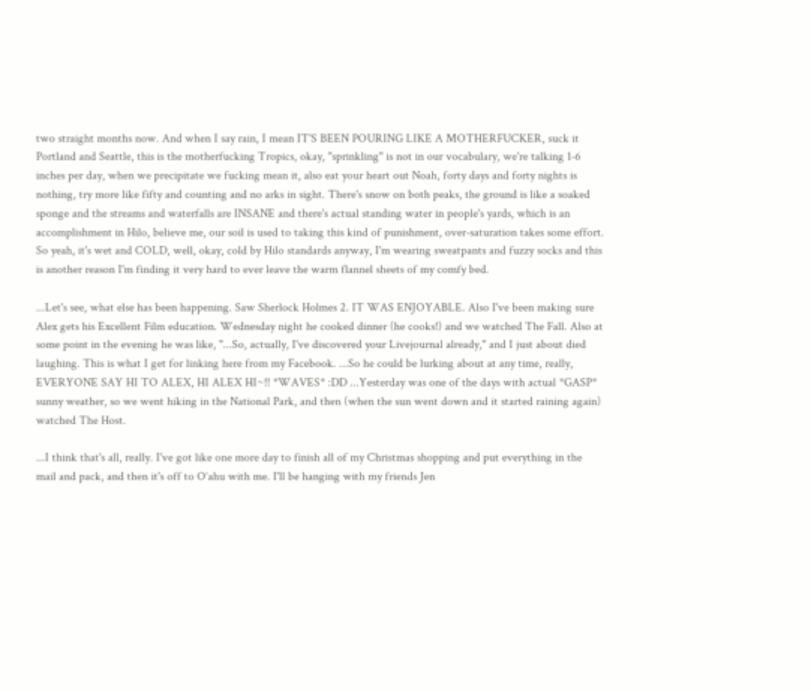two straight months now. And when I say rain, I mean IT'S BEEN POURING LIKE A MOTHERFUCKER, suck it Portland and Seattle, this is the motherfucking Tropics, okay, "sprinkling" is not in our vocabulary, we're talking 1-6 inches per day, when we precipitate we fucking mean it, also eat your heart out Noah, forty days and forty nights is nothing, try more like fifty and counting and no arks in sight. There's snow on both peaks, the ground is like a soaked sponge and the streams and waterfalls are INSANE and there's actual standing water in people's yards, which is an accomplishment in Hilo, believe me, our soil is used to taking this kind of punishment, over-saturation takes some effort. So yeah, it's wet and COLD, well, okay, cold by Hilo standards anyway, I'm wearing sweatpants and fuzzy socks and this is another reason I'm finding it very hard to ever leave the warm flannel sheets of my comfy bed.

...Let's see, what else has been happening. Saw Sherlock Holmes 2. IT WAS ENJOYABLE. Also I've been making sure Alex gets his Excellent Film education. Wednesday night he cooked dinner (he cooks!) and we watched The Fall. Also at some point in the evening he was like, "...So, actually, I've discovered your Livejournal already," and I just about died laughing. This is what I get for linking here from my Facebook. ...So he could be lurking about at any time, really, EVERYONE SAY HI TO ALEX, HI ALEX HI~!! *WAVES* :DD ...Yesterday was one of the days with actual *GASP* sunny weather, so we went hiking in the National Park, and then (when the sun went down and it started raining again) watched The Host.

...I think that's all, really. I've got like one more day to finish all of my Christmas shopping and put everything in the mail and pack, and then it's off to O‘ahu with me. I'll be hanging with my friends Jen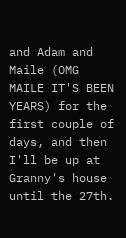and Adam and Maile (OMG MAILE IT'S BEEN YEARS) for the first couple of days, and then I'll be up at Granny's house until the 27th.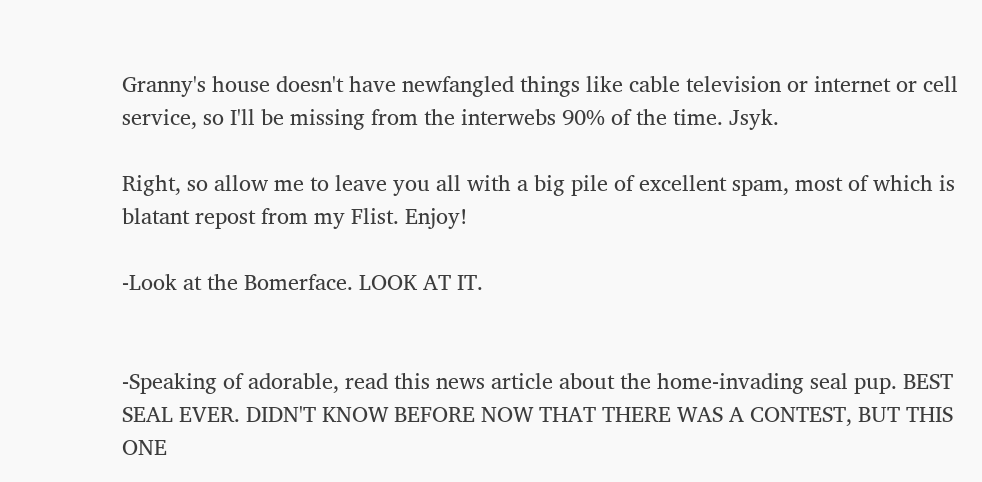Granny's house doesn't have newfangled things like cable television or internet or cell service, so I'll be missing from the interwebs 90% of the time. Jsyk.

Right, so allow me to leave you all with a big pile of excellent spam, most of which is blatant repost from my Flist. Enjoy!

-Look at the Bomerface. LOOK AT IT.


-Speaking of adorable, read this news article about the home-invading seal pup. BEST SEAL EVER. DIDN'T KNOW BEFORE NOW THAT THERE WAS A CONTEST, BUT THIS ONE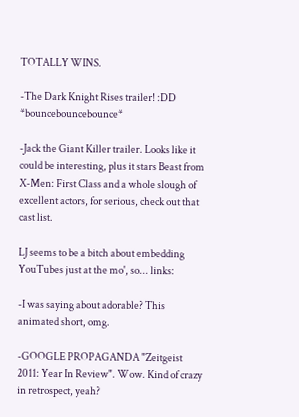TOTALLY WINS.

-The Dark Knight Rises trailer! :DD *bouncebouncebounce*

-Jack the Giant Killer trailer. Looks like it could be interesting, plus it stars Beast from X-Men: First Class and a whole slough of excellent actors, for serious, check out that cast list.

LJ seems to be a bitch about embedding YouTubes just at the mo', so... links:

-I was saying about adorable? This animated short, omg.

-GOOGLE PROPAGANDA "Zeitgeist 2011: Year In Review". Wow. Kind of crazy in retrospect, yeah?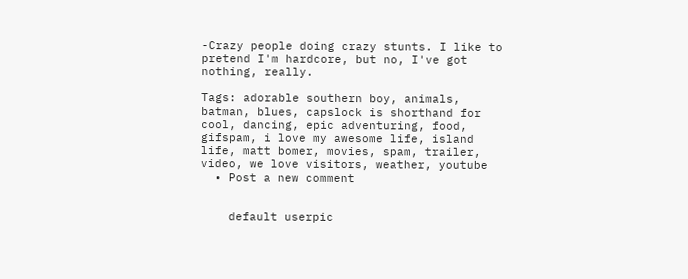-Crazy people doing crazy stunts. I like to pretend I'm hardcore, but no, I've got nothing, really.

Tags: adorable southern boy, animals, batman, blues, capslock is shorthand for cool, dancing, epic adventuring, food, gifspam, i love my awesome life, island life, matt bomer, movies, spam, trailer, video, we love visitors, weather, youtube
  • Post a new comment


    default userpic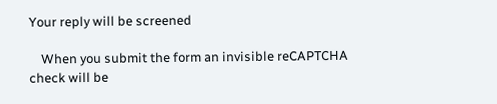Your reply will be screened

    When you submit the form an invisible reCAPTCHA check will be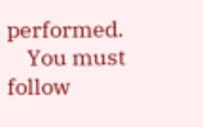performed.
    You must follow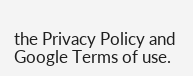the Privacy Policy and Google Terms of use.